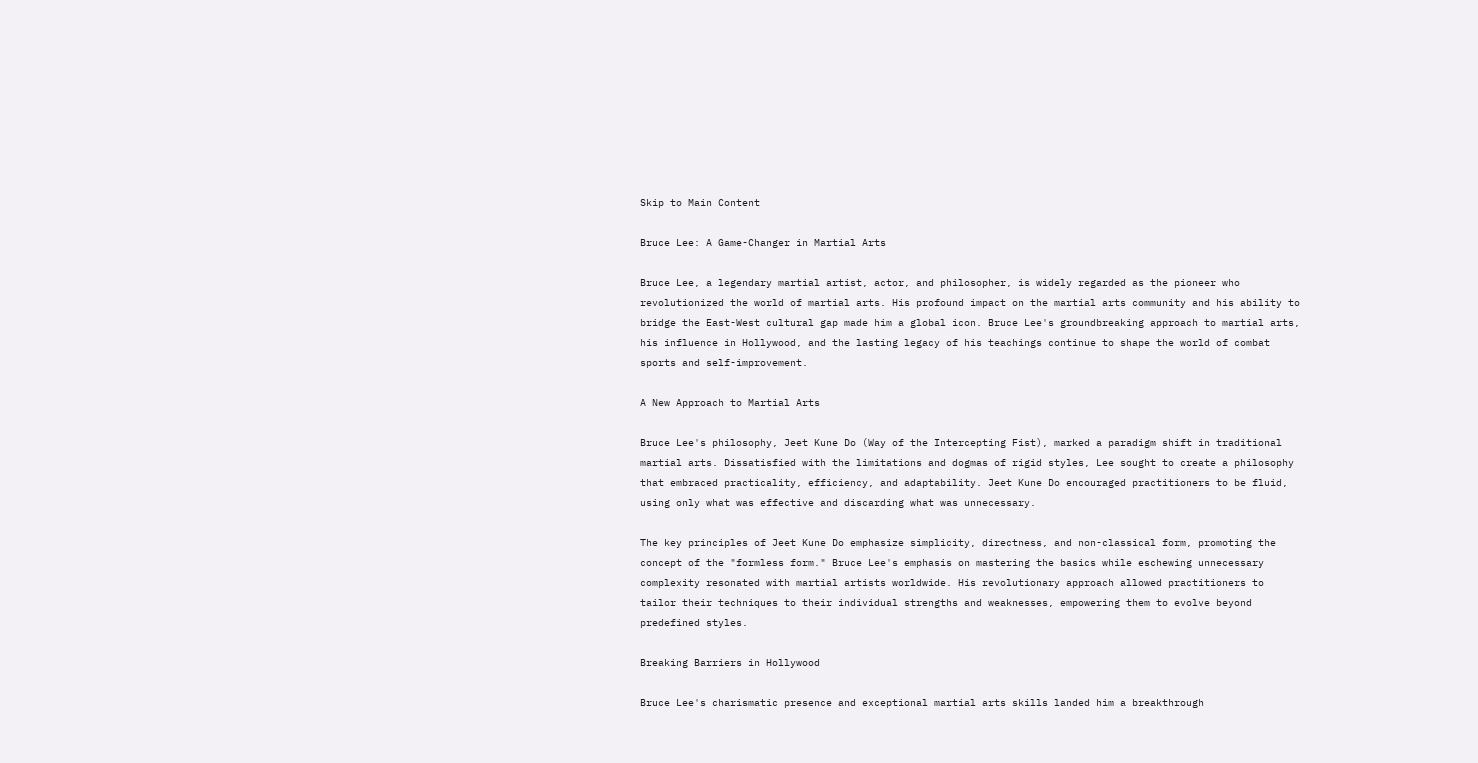Skip to Main Content

Bruce Lee: A Game-Changer in Martial Arts

Bruce Lee, a legendary martial artist, actor, and philosopher, is widely regarded as the pioneer who revolutionized the world of martial arts. His profound impact on the martial arts community and his ability to bridge the East-West cultural gap made him a global icon. Bruce Lee's groundbreaking approach to martial arts, his influence in Hollywood, and the lasting legacy of his teachings continue to shape the world of combat sports and self-improvement.

A New Approach to Martial Arts

Bruce Lee's philosophy, Jeet Kune Do (Way of the Intercepting Fist), marked a paradigm shift in traditional martial arts. Dissatisfied with the limitations and dogmas of rigid styles, Lee sought to create a philosophy that embraced practicality, efficiency, and adaptability. Jeet Kune Do encouraged practitioners to be fluid, using only what was effective and discarding what was unnecessary.

The key principles of Jeet Kune Do emphasize simplicity, directness, and non-classical form, promoting the concept of the "formless form." Bruce Lee's emphasis on mastering the basics while eschewing unnecessary complexity resonated with martial artists worldwide. His revolutionary approach allowed practitioners to tailor their techniques to their individual strengths and weaknesses, empowering them to evolve beyond predefined styles.

Breaking Barriers in Hollywood

Bruce Lee's charismatic presence and exceptional martial arts skills landed him a breakthrough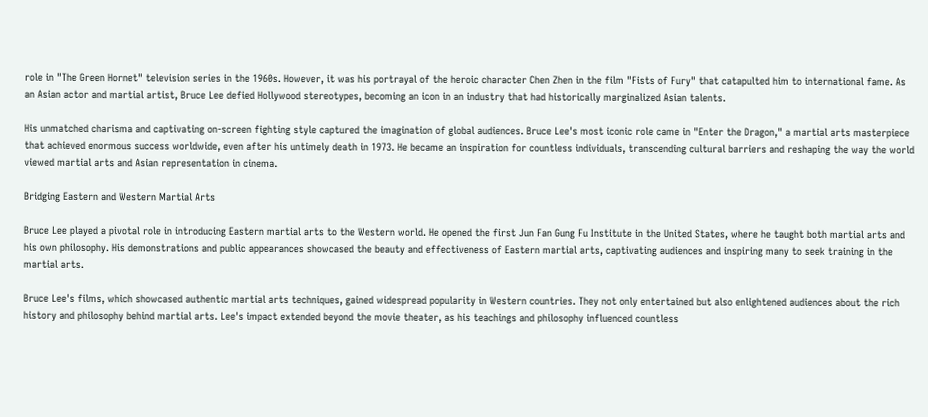role in "The Green Hornet" television series in the 1960s. However, it was his portrayal of the heroic character Chen Zhen in the film "Fists of Fury" that catapulted him to international fame. As an Asian actor and martial artist, Bruce Lee defied Hollywood stereotypes, becoming an icon in an industry that had historically marginalized Asian talents.

His unmatched charisma and captivating on-screen fighting style captured the imagination of global audiences. Bruce Lee's most iconic role came in "Enter the Dragon," a martial arts masterpiece that achieved enormous success worldwide, even after his untimely death in 1973. He became an inspiration for countless individuals, transcending cultural barriers and reshaping the way the world viewed martial arts and Asian representation in cinema.

Bridging Eastern and Western Martial Arts

Bruce Lee played a pivotal role in introducing Eastern martial arts to the Western world. He opened the first Jun Fan Gung Fu Institute in the United States, where he taught both martial arts and his own philosophy. His demonstrations and public appearances showcased the beauty and effectiveness of Eastern martial arts, captivating audiences and inspiring many to seek training in the martial arts.

Bruce Lee's films, which showcased authentic martial arts techniques, gained widespread popularity in Western countries. They not only entertained but also enlightened audiences about the rich history and philosophy behind martial arts. Lee's impact extended beyond the movie theater, as his teachings and philosophy influenced countless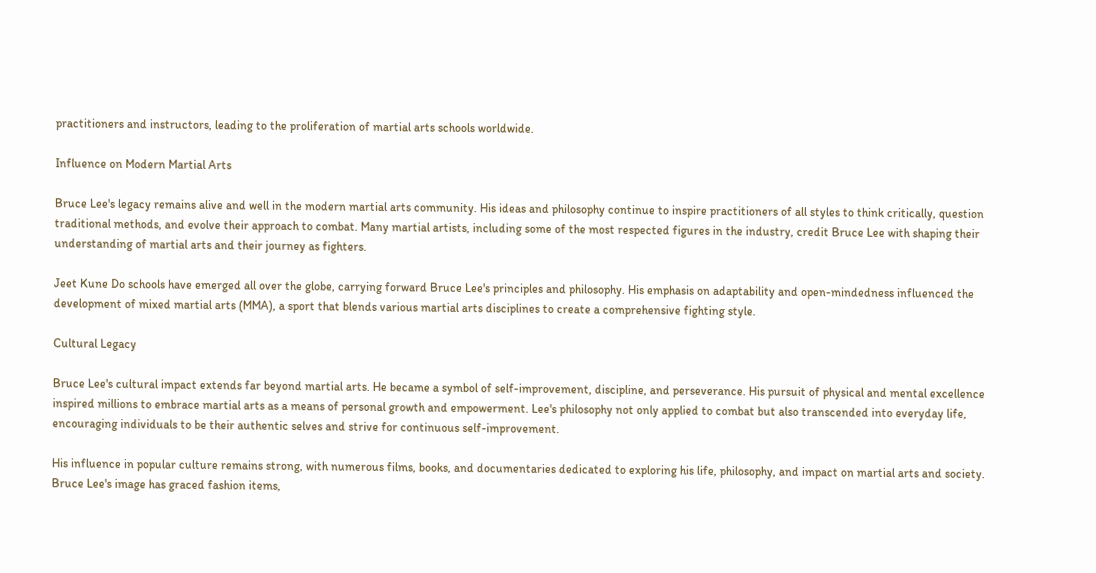practitioners and instructors, leading to the proliferation of martial arts schools worldwide.

Influence on Modern Martial Arts

Bruce Lee's legacy remains alive and well in the modern martial arts community. His ideas and philosophy continue to inspire practitioners of all styles to think critically, question traditional methods, and evolve their approach to combat. Many martial artists, including some of the most respected figures in the industry, credit Bruce Lee with shaping their understanding of martial arts and their journey as fighters.

Jeet Kune Do schools have emerged all over the globe, carrying forward Bruce Lee's principles and philosophy. His emphasis on adaptability and open-mindedness influenced the development of mixed martial arts (MMA), a sport that blends various martial arts disciplines to create a comprehensive fighting style.

Cultural Legacy

Bruce Lee's cultural impact extends far beyond martial arts. He became a symbol of self-improvement, discipline, and perseverance. His pursuit of physical and mental excellence inspired millions to embrace martial arts as a means of personal growth and empowerment. Lee's philosophy not only applied to combat but also transcended into everyday life, encouraging individuals to be their authentic selves and strive for continuous self-improvement.

His influence in popular culture remains strong, with numerous films, books, and documentaries dedicated to exploring his life, philosophy, and impact on martial arts and society. Bruce Lee's image has graced fashion items,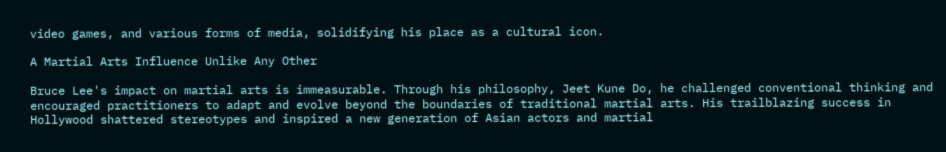video games, and various forms of media, solidifying his place as a cultural icon.

A Martial Arts Influence Unlike Any Other

Bruce Lee's impact on martial arts is immeasurable. Through his philosophy, Jeet Kune Do, he challenged conventional thinking and encouraged practitioners to adapt and evolve beyond the boundaries of traditional martial arts. His trailblazing success in Hollywood shattered stereotypes and inspired a new generation of Asian actors and martial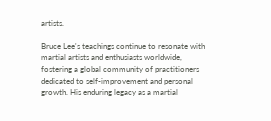artists.

Bruce Lee's teachings continue to resonate with martial artists and enthusiasts worldwide, fostering a global community of practitioners dedicated to self-improvement and personal growth. His enduring legacy as a martial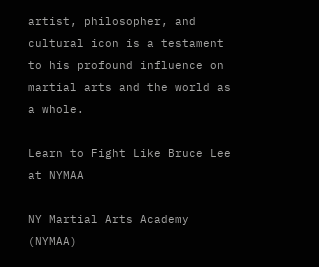artist, philosopher, and cultural icon is a testament to his profound influence on martial arts and the world as a whole.

Learn to Fight Like Bruce Lee at NYMAA

NY Martial Arts Academy (NYMAA)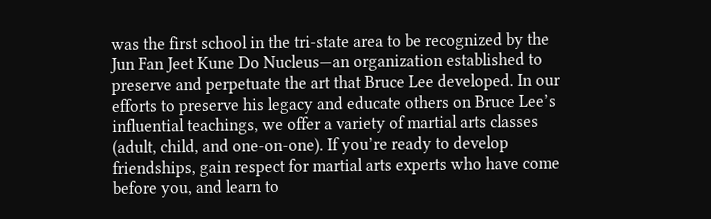was the first school in the tri-state area to be recognized by the Jun Fan Jeet Kune Do Nucleus—an organization established to preserve and perpetuate the art that Bruce Lee developed. In our efforts to preserve his legacy and educate others on Bruce Lee’s influential teachings, we offer a variety of martial arts classes (adult, child, and one-on-one). If you’re ready to develop friendships, gain respect for martial arts experts who have come before you, and learn to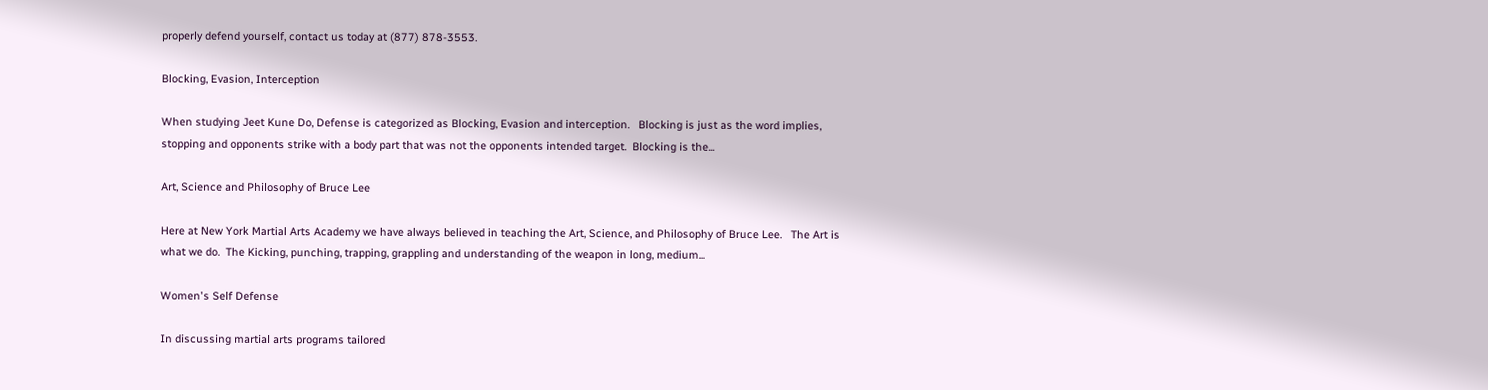properly defend yourself, contact us today at (877) 878-3553.

Blocking, Evasion, Interception

When studying Jeet Kune Do, Defense is categorized as Blocking, Evasion and interception.   Blocking is just as the word implies, stopping and opponents strike with a body part that was not the opponents intended target.  Blocking is the...

Art, Science and Philosophy of Bruce Lee

Here at New York Martial Arts Academy we have always believed in teaching the Art, Science, and Philosophy of Bruce Lee.   The Art is what we do.  The Kicking, punching, trapping, grappling and understanding of the weapon in long, medium...

Women's Self Defense

In discussing martial arts programs tailored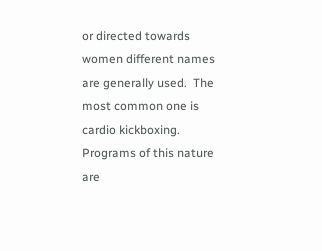or directed towards women different names are generally used.  The most common one is cardio kickboxing.  Programs of this nature are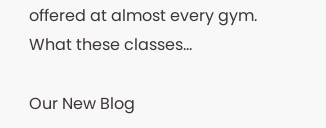offered at almost every gym.  What these classes...

Our New Blog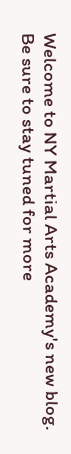Welcome to NY Martial Arts Academy's new blog. Be sure to stay tuned for more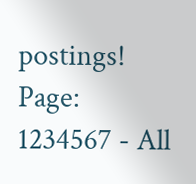postings!
Page: 1234567 - All